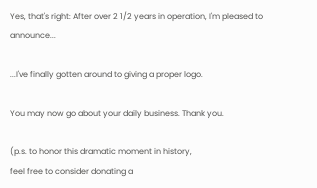Yes, that's right: After over 2 1/2 years in operation, I'm pleased to announce...

...I've finally gotten around to giving a proper logo.

You may now go about your daily business. Thank you.

(p.s. to honor this dramatic moment in history,
feel free to consider donating a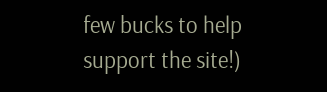few bucks to help support the site!)